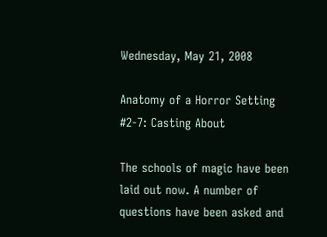Wednesday, May 21, 2008

Anatomy of a Horror Setting #2-7: Casting About

The schools of magic have been laid out now. A number of questions have been asked and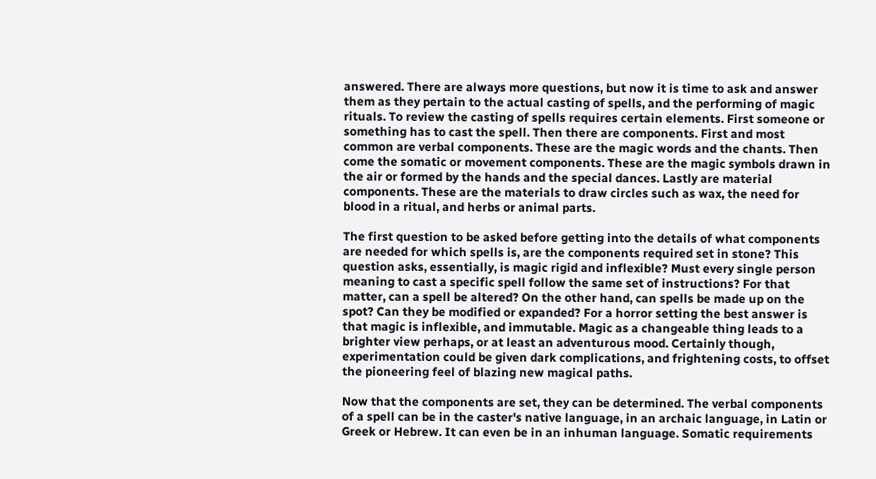answered. There are always more questions, but now it is time to ask and answer them as they pertain to the actual casting of spells, and the performing of magic rituals. To review the casting of spells requires certain elements. First someone or something has to cast the spell. Then there are components. First and most common are verbal components. These are the magic words and the chants. Then come the somatic or movement components. These are the magic symbols drawn in the air or formed by the hands and the special dances. Lastly are material components. These are the materials to draw circles such as wax, the need for blood in a ritual, and herbs or animal parts.

The first question to be asked before getting into the details of what components are needed for which spells is, are the components required set in stone? This question asks, essentially, is magic rigid and inflexible? Must every single person meaning to cast a specific spell follow the same set of instructions? For that matter, can a spell be altered? On the other hand, can spells be made up on the spot? Can they be modified or expanded? For a horror setting the best answer is that magic is inflexible, and immutable. Magic as a changeable thing leads to a brighter view perhaps, or at least an adventurous mood. Certainly though, experimentation could be given dark complications, and frightening costs, to offset the pioneering feel of blazing new magical paths.

Now that the components are set, they can be determined. The verbal components of a spell can be in the caster's native language, in an archaic language, in Latin or Greek or Hebrew. It can even be in an inhuman language. Somatic requirements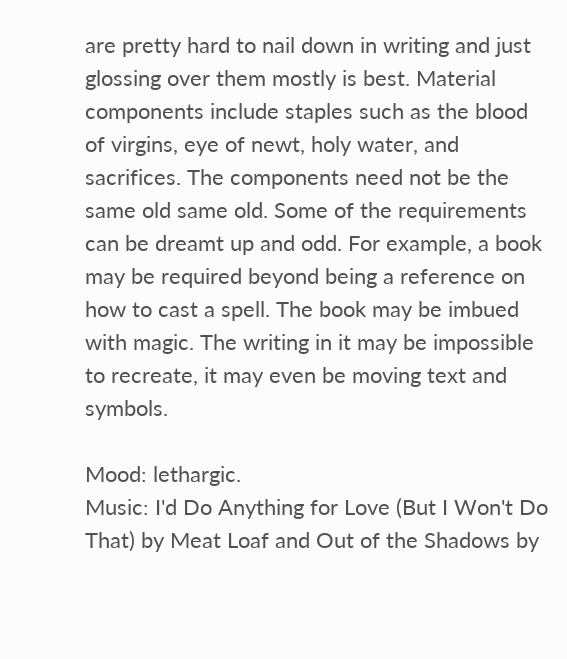are pretty hard to nail down in writing and just glossing over them mostly is best. Material components include staples such as the blood of virgins, eye of newt, holy water, and sacrifices. The components need not be the same old same old. Some of the requirements can be dreamt up and odd. For example, a book may be required beyond being a reference on how to cast a spell. The book may be imbued with magic. The writing in it may be impossible to recreate, it may even be moving text and symbols.

Mood: lethargic.
Music: I'd Do Anything for Love (But I Won't Do That) by Meat Loaf and Out of the Shadows by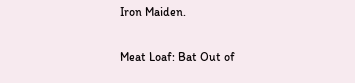Iron Maiden.

Meat Loaf: Bat Out of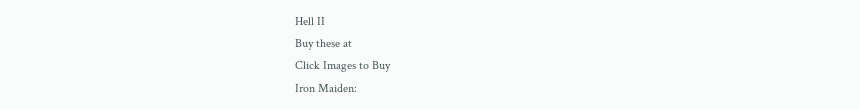Hell II
Buy these at
Click Images to Buy
Iron Maiden: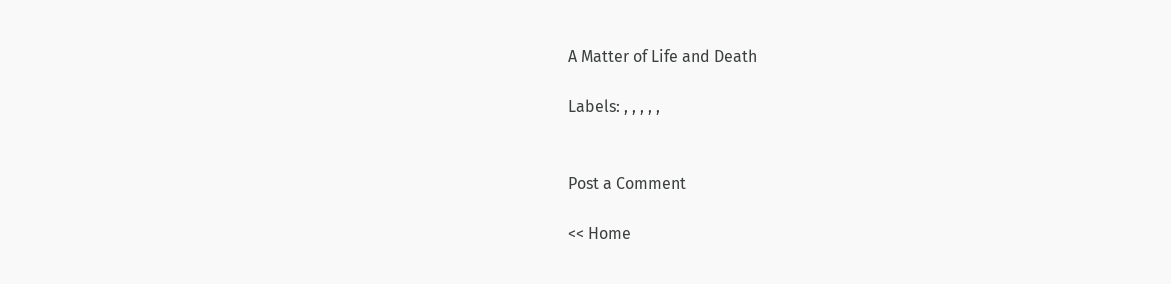A Matter of Life and Death

Labels: , , , , ,


Post a Comment

<< Home